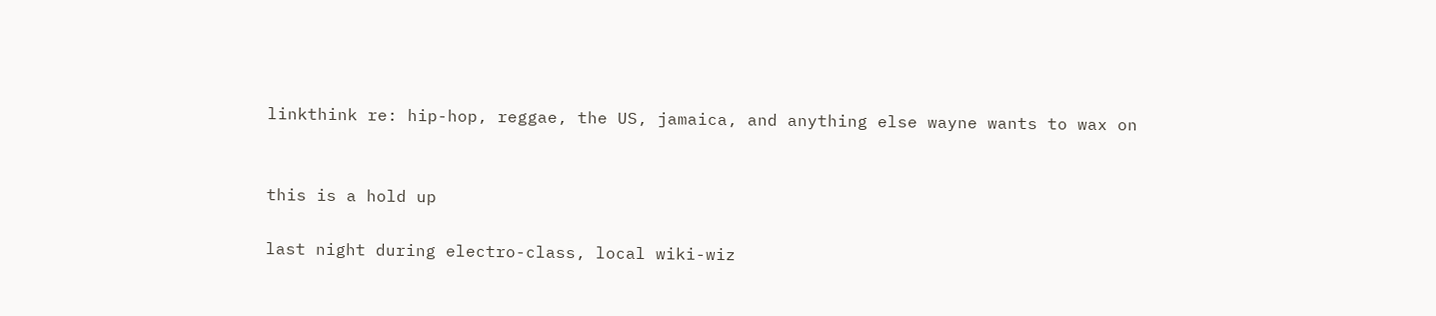linkthink re: hip-hop, reggae, the US, jamaica, and anything else wayne wants to wax on


this is a hold up

last night during electro-class, local wiki-wiz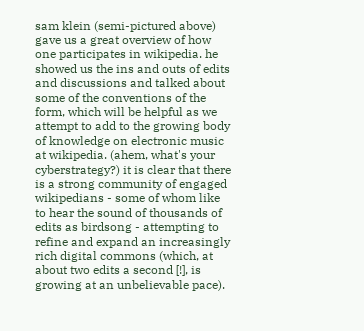sam klein (semi-pictured above) gave us a great overview of how one participates in wikipedia. he showed us the ins and outs of edits and discussions and talked about some of the conventions of the form, which will be helpful as we attempt to add to the growing body of knowledge on electronic music at wikipedia. (ahem, what's your cyberstrategy?) it is clear that there is a strong community of engaged wikipedians - some of whom like to hear the sound of thousands of edits as birdsong - attempting to refine and expand an increasingly rich digital commons (which, at about two edits a second [!], is growing at an unbelievable pace).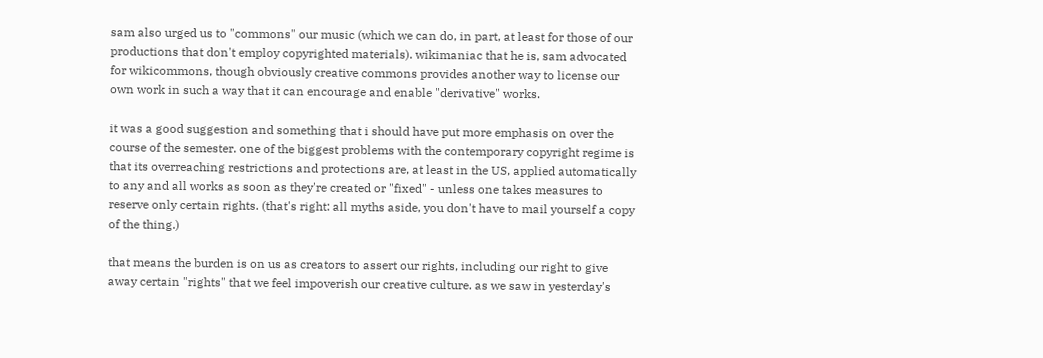sam also urged us to "commons" our music (which we can do, in part, at least for those of our productions that don't employ copyrighted materials). wikimaniac that he is, sam advocated for wikicommons, though obviously creative commons provides another way to license our own work in such a way that it can encourage and enable "derivative" works.

it was a good suggestion and something that i should have put more emphasis on over the course of the semester. one of the biggest problems with the contemporary copyright regime is that its overreaching restrictions and protections are, at least in the US, applied automatically to any and all works as soon as they're created or "fixed" - unless one takes measures to reserve only certain rights. (that's right: all myths aside, you don't have to mail yourself a copy of the thing.)

that means the burden is on us as creators to assert our rights, including our right to give away certain "rights" that we feel impoverish our creative culture. as we saw in yesterday's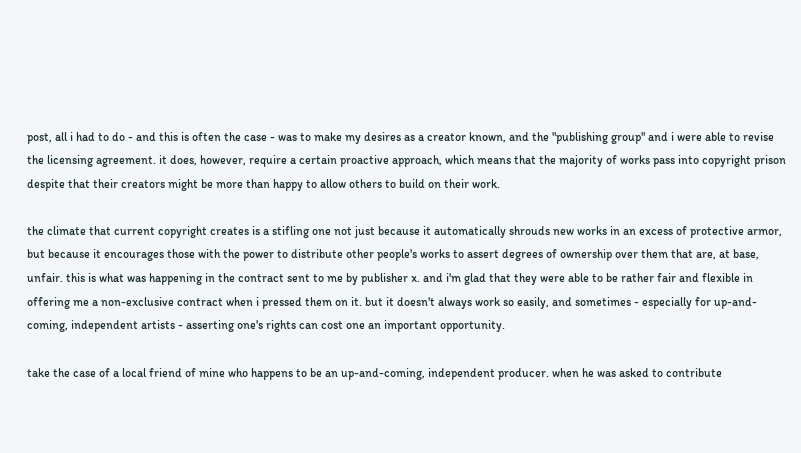post, all i had to do - and this is often the case - was to make my desires as a creator known, and the "publishing group" and i were able to revise the licensing agreement. it does, however, require a certain proactive approach, which means that the majority of works pass into copyright prison despite that their creators might be more than happy to allow others to build on their work.

the climate that current copyright creates is a stifling one not just because it automatically shrouds new works in an excess of protective armor, but because it encourages those with the power to distribute other people's works to assert degrees of ownership over them that are, at base, unfair. this is what was happening in the contract sent to me by publisher x. and i'm glad that they were able to be rather fair and flexible in offering me a non-exclusive contract when i pressed them on it. but it doesn't always work so easily, and sometimes - especially for up-and-coming, independent artists - asserting one's rights can cost one an important opportunity.

take the case of a local friend of mine who happens to be an up-and-coming, independent producer. when he was asked to contribute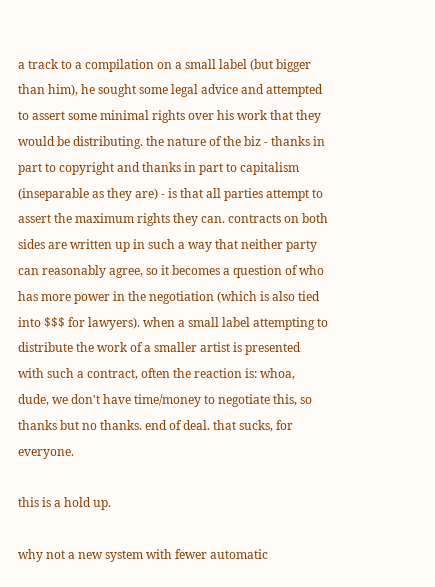a track to a compilation on a small label (but bigger than him), he sought some legal advice and attempted to assert some minimal rights over his work that they would be distributing. the nature of the biz - thanks in part to copyright and thanks in part to capitalism (inseparable as they are) - is that all parties attempt to assert the maximum rights they can. contracts on both sides are written up in such a way that neither party can reasonably agree, so it becomes a question of who has more power in the negotiation (which is also tied into $$$ for lawyers). when a small label attempting to distribute the work of a smaller artist is presented with such a contract, often the reaction is: whoa, dude, we don't have time/money to negotiate this, so thanks but no thanks. end of deal. that sucks, for everyone.

this is a hold up.

why not a new system with fewer automatic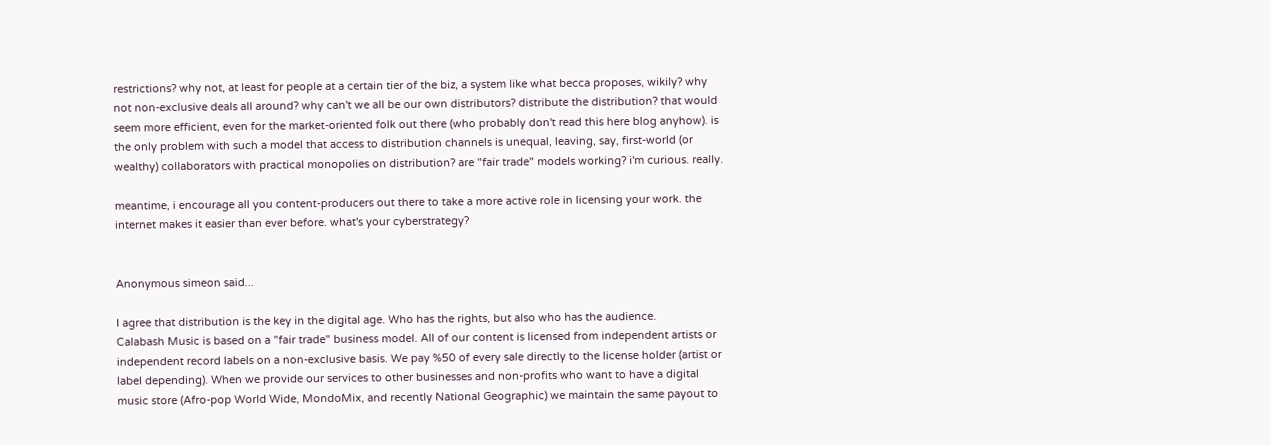restrictions? why not, at least for people at a certain tier of the biz, a system like what becca proposes, wikily? why not non-exclusive deals all around? why can't we all be our own distributors? distribute the distribution? that would seem more efficient, even for the market-oriented folk out there (who probably don't read this here blog anyhow). is the only problem with such a model that access to distribution channels is unequal, leaving, say, first-world (or wealthy) collaborators with practical monopolies on distribution? are "fair trade" models working? i'm curious. really.

meantime, i encourage all you content-producers out there to take a more active role in licensing your work. the internet makes it easier than ever before. what's your cyberstrategy?


Anonymous simeon said...

I agree that distribution is the key in the digital age. Who has the rights, but also who has the audience.
Calabash Music is based on a "fair trade" business model. All of our content is licensed from independent artists or independent record labels on a non-exclusive basis. We pay %50 of every sale directly to the license holder (artist or label depending). When we provide our services to other businesses and non-profits who want to have a digital music store (Afro-pop World Wide, MondoMix, and recently National Geographic) we maintain the same payout to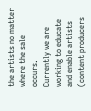the artists no matter where the sale occurs.
Currently we are working to educate and enable artists (content producers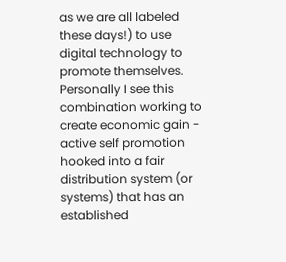as we are all labeled these days!) to use digital technology to promote themselves. Personally I see this combination working to create economic gain - active self promotion hooked into a fair distribution system (or systems) that has an established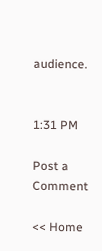audience.


1:31 PM

Post a Comment

<< Home